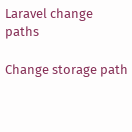Laravel change paths

Change storage path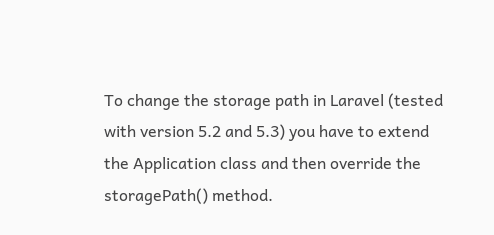To change the storage path in Laravel (tested with version 5.2 and 5.3) you have to extend the Application class and then override the storagePath() method.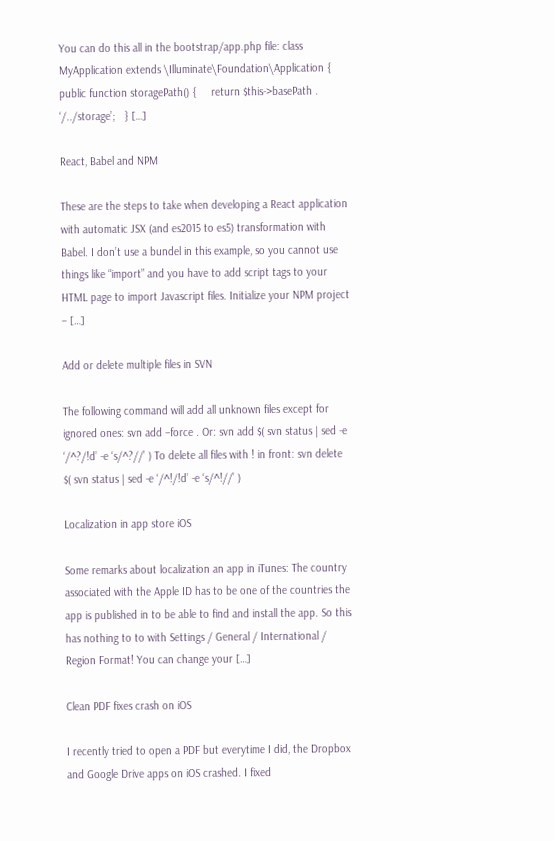You can do this all in the bootstrap/app.php file: class MyApplication extends \Illuminate\Foundation\Application {   public function storagePath() {     return $this->basePath . ‘/../storage’;   } […]

React, Babel and NPM

These are the steps to take when developing a React application with automatic JSX (and es2015 to es5) transformation with Babel. I don’t use a bundel in this example, so you cannot use things like “import” and you have to add script tags to your HTML page to import Javascript files. Initialize your NPM project – […]

Add or delete multiple files in SVN

The following command will add all unknown files except for ignored ones: svn add –force . Or: svn add $( svn status | sed -e ‘/^?/!d’ -e ‘s/^?//’ ) To delete all files with ! in front: svn delete $( svn status | sed -e ‘/^!/!d’ -e ‘s/^!//’ )

Localization in app store iOS

Some remarks about localization an app in iTunes: The country associated with the Apple ID has to be one of the countries the app is published in to be able to find and install the app. So this has nothing to to with Settings / General / International / Region Format! You can change your […]

Clean PDF fixes crash on iOS

I recently tried to open a PDF but everytime I did, the Dropbox and Google Drive apps on iOS crashed. I fixed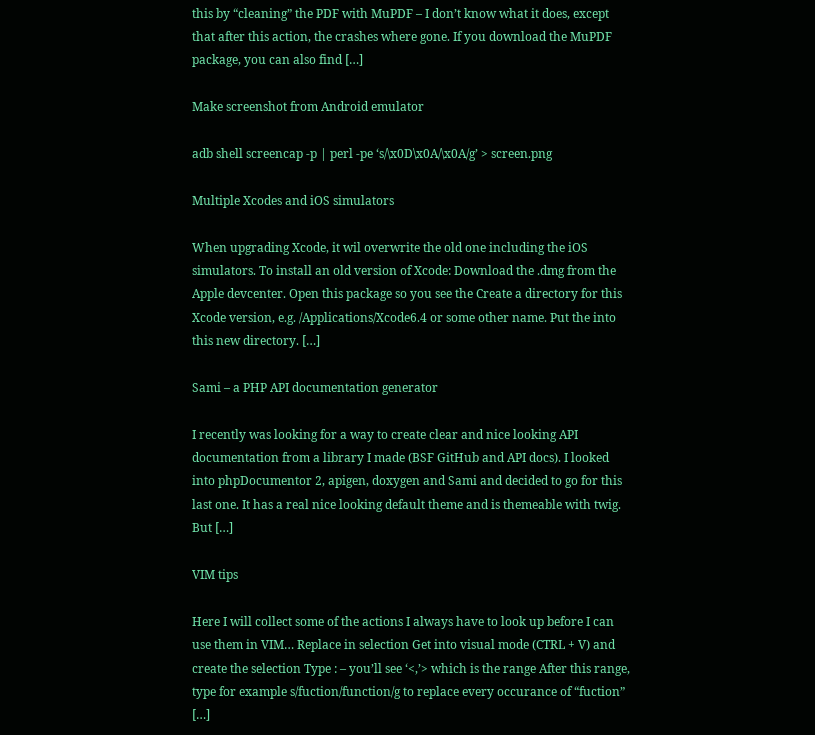this by “cleaning” the PDF with MuPDF – I don’t know what it does, except that after this action, the crashes where gone. If you download the MuPDF package, you can also find […]

Make screenshot from Android emulator

adb shell screencap -p | perl -pe ‘s/\x0D\x0A/\x0A/g’ > screen.png

Multiple Xcodes and iOS simulators

When upgrading Xcode, it wil overwrite the old one including the iOS simulators. To install an old version of Xcode: Download the .dmg from the Apple devcenter. Open this package so you see the Create a directory for this Xcode version, e.g. /Applications/Xcode6.4 or some other name. Put the into this new directory. […]

Sami – a PHP API documentation generator

I recently was looking for a way to create clear and nice looking API documentation from a library I made (BSF GitHub and API docs). I looked into phpDocumentor 2, apigen, doxygen and Sami and decided to go for this last one. It has a real nice looking default theme and is themeable with twig. But […]

VIM tips

Here I will collect some of the actions I always have to look up before I can use them in VIM… Replace in selection Get into visual mode (CTRL + V) and create the selection Type : – you’ll see ‘<,’> which is the range After this range, type for example s/fuction/function/g to replace every occurance of “fuction” […]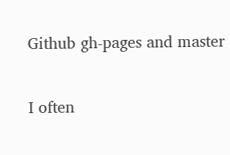Github gh-pages and master

I often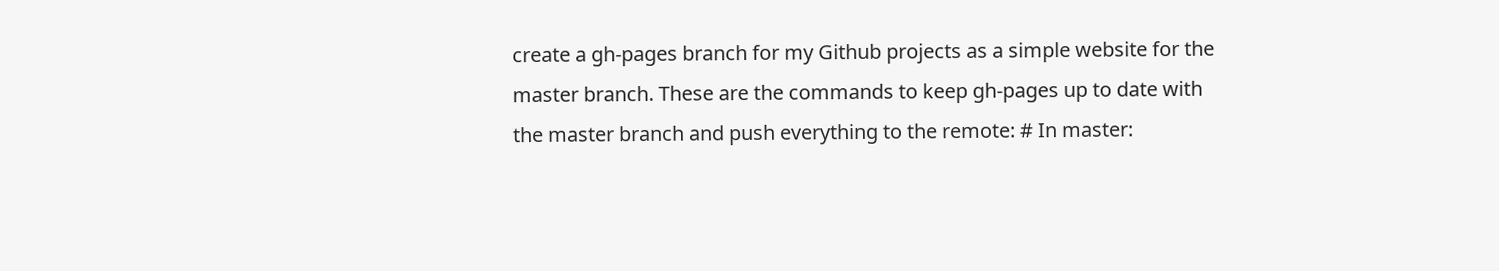create a gh-pages branch for my Github projects as a simple website for the master branch. These are the commands to keep gh-pages up to date with the master branch and push everything to the remote: # In master: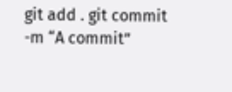git add . git commit -m “A commit”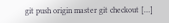git push origin master git checkout […]